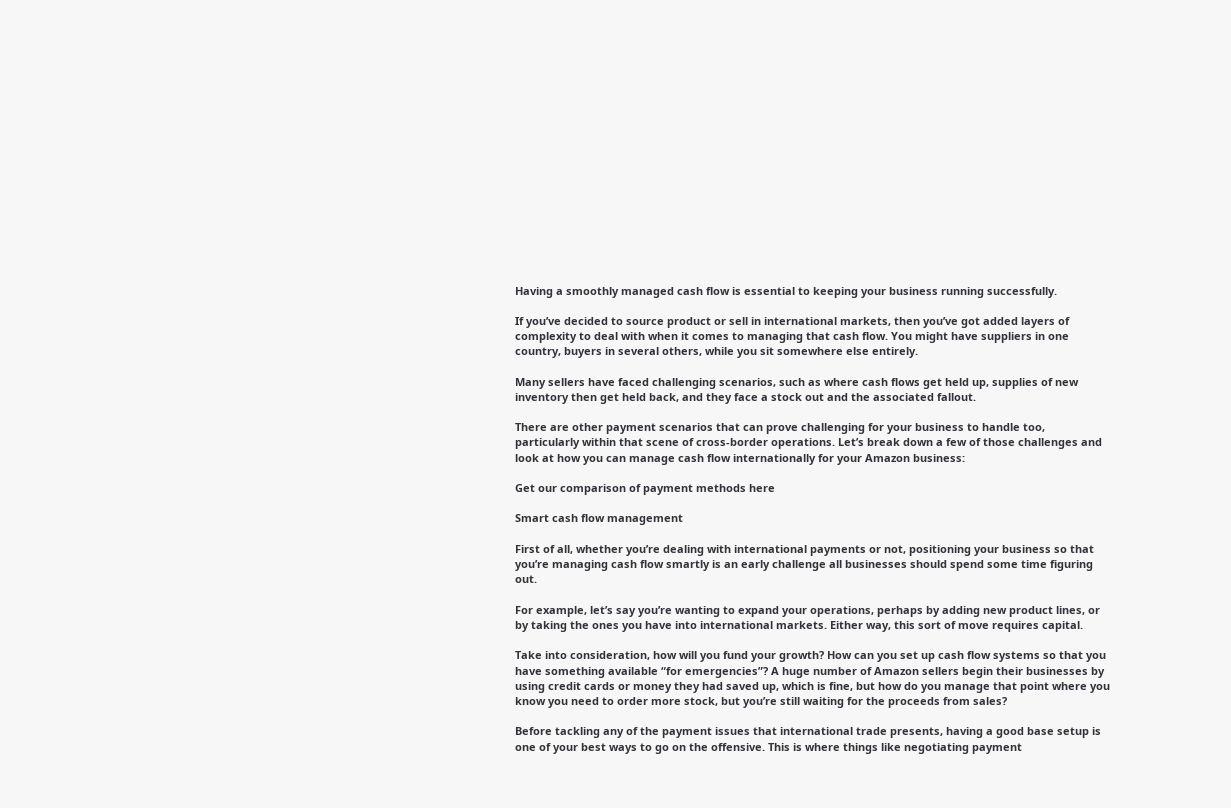Having a smoothly managed cash flow is essential to keeping your business running successfully.

If you’ve decided to source product or sell in international markets, then you’ve got added layers of complexity to deal with when it comes to managing that cash flow. You might have suppliers in one country, buyers in several others, while you sit somewhere else entirely.

Many sellers have faced challenging scenarios, such as where cash flows get held up, supplies of new inventory then get held back, and they face a stock out and the associated fallout.

There are other payment scenarios that can prove challenging for your business to handle too, particularly within that scene of cross-border operations. Let’s break down a few of those challenges and look at how you can manage cash flow internationally for your Amazon business:

Get our comparison of payment methods here

Smart cash flow management

First of all, whether you’re dealing with international payments or not, positioning your business so that you’re managing cash flow smartly is an early challenge all businesses should spend some time figuring out.

For example, let’s say you’re wanting to expand your operations, perhaps by adding new product lines, or by taking the ones you have into international markets. Either way, this sort of move requires capital.

Take into consideration, how will you fund your growth? How can you set up cash flow systems so that you have something available “for emergencies”? A huge number of Amazon sellers begin their businesses by using credit cards or money they had saved up, which is fine, but how do you manage that point where you know you need to order more stock, but you’re still waiting for the proceeds from sales?

Before tackling any of the payment issues that international trade presents, having a good base setup is one of your best ways to go on the offensive. This is where things like negotiating payment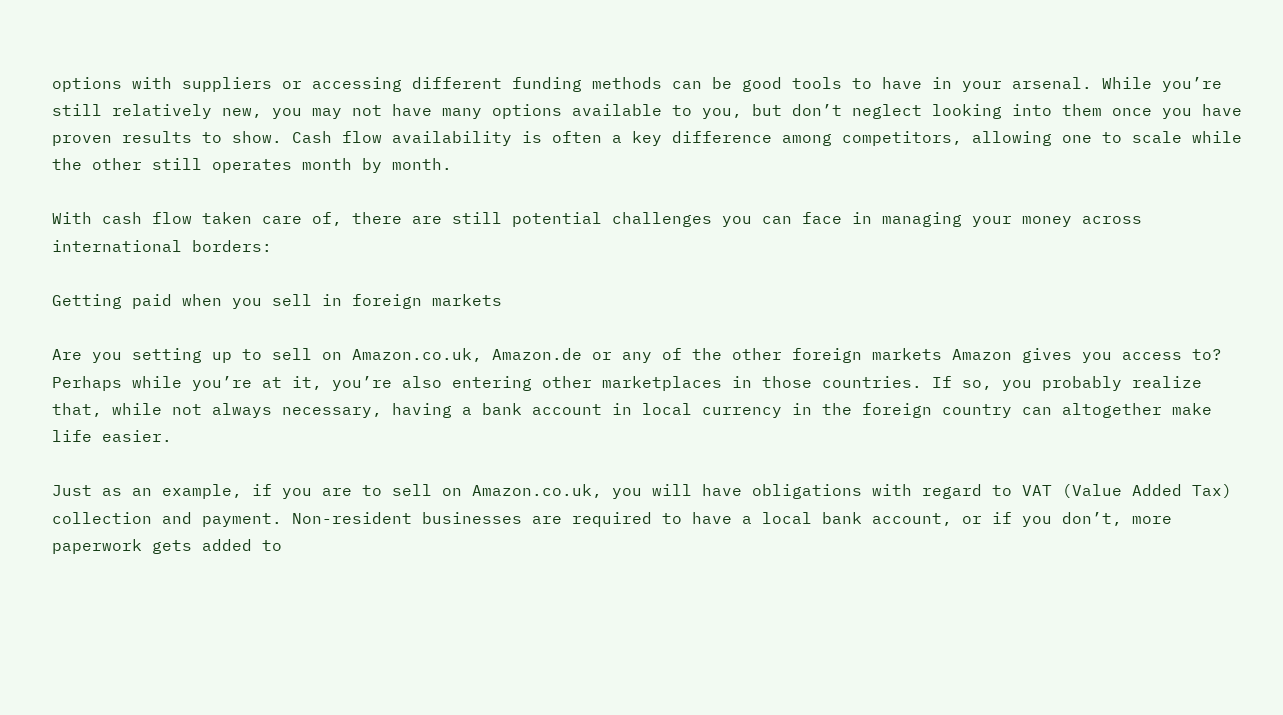options with suppliers or accessing different funding methods can be good tools to have in your arsenal. While you’re still relatively new, you may not have many options available to you, but don’t neglect looking into them once you have proven results to show. Cash flow availability is often a key difference among competitors, allowing one to scale while the other still operates month by month.

With cash flow taken care of, there are still potential challenges you can face in managing your money across international borders:

Getting paid when you sell in foreign markets

Are you setting up to sell on Amazon.co.uk, Amazon.de or any of the other foreign markets Amazon gives you access to? Perhaps while you’re at it, you’re also entering other marketplaces in those countries. If so, you probably realize that, while not always necessary, having a bank account in local currency in the foreign country can altogether make life easier.

Just as an example, if you are to sell on Amazon.co.uk, you will have obligations with regard to VAT (Value Added Tax) collection and payment. Non-resident businesses are required to have a local bank account, or if you don’t, more paperwork gets added to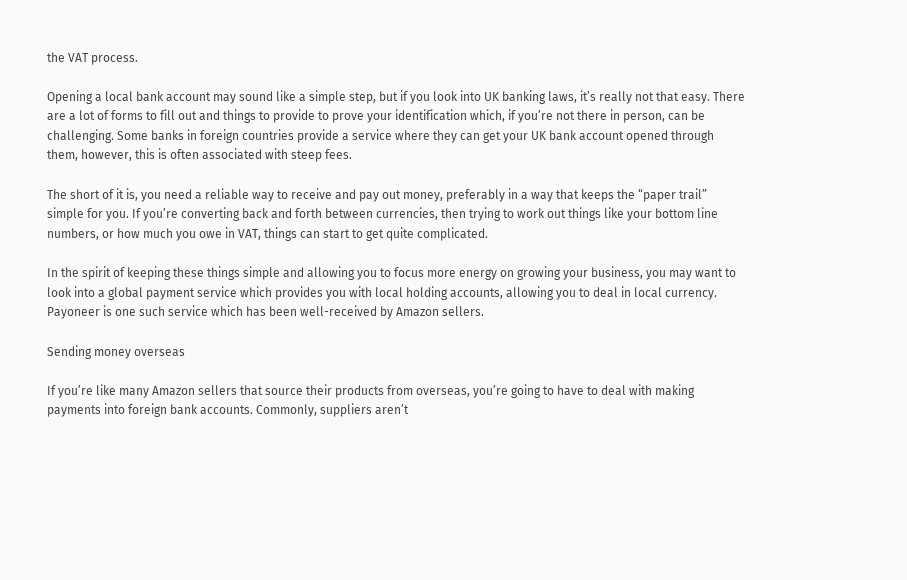the VAT process.

Opening a local bank account may sound like a simple step, but if you look into UK banking laws, it’s really not that easy. There are a lot of forms to fill out and things to provide to prove your identification which, if you’re not there in person, can be challenging. Some banks in foreign countries provide a service where they can get your UK bank account opened through them, however, this is often associated with steep fees.

The short of it is, you need a reliable way to receive and pay out money, preferably in a way that keeps the “paper trail” simple for you. If you’re converting back and forth between currencies, then trying to work out things like your bottom line numbers, or how much you owe in VAT, things can start to get quite complicated.

In the spirit of keeping these things simple and allowing you to focus more energy on growing your business, you may want to look into a global payment service which provides you with local holding accounts, allowing you to deal in local currency. Payoneer is one such service which has been well-received by Amazon sellers.

Sending money overseas

If you’re like many Amazon sellers that source their products from overseas, you’re going to have to deal with making payments into foreign bank accounts. Commonly, suppliers aren’t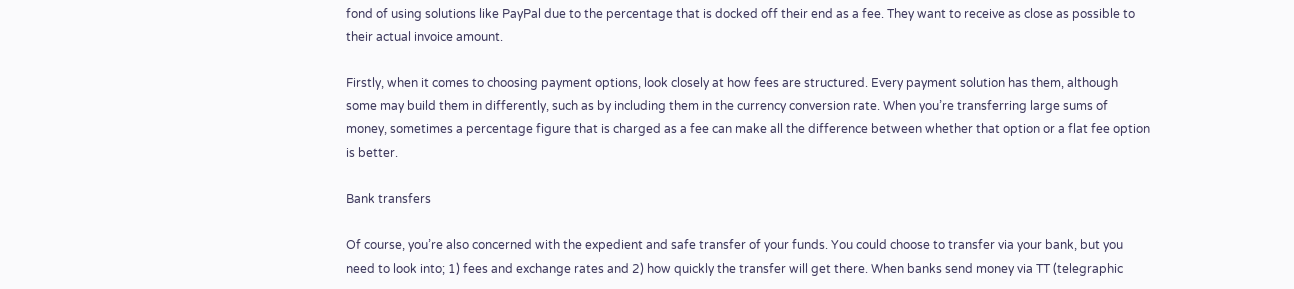fond of using solutions like PayPal due to the percentage that is docked off their end as a fee. They want to receive as close as possible to their actual invoice amount.

Firstly, when it comes to choosing payment options, look closely at how fees are structured. Every payment solution has them, although some may build them in differently, such as by including them in the currency conversion rate. When you’re transferring large sums of money, sometimes a percentage figure that is charged as a fee can make all the difference between whether that option or a flat fee option is better.

Bank transfers

Of course, you’re also concerned with the expedient and safe transfer of your funds. You could choose to transfer via your bank, but you need to look into; 1) fees and exchange rates and 2) how quickly the transfer will get there. When banks send money via TT (telegraphic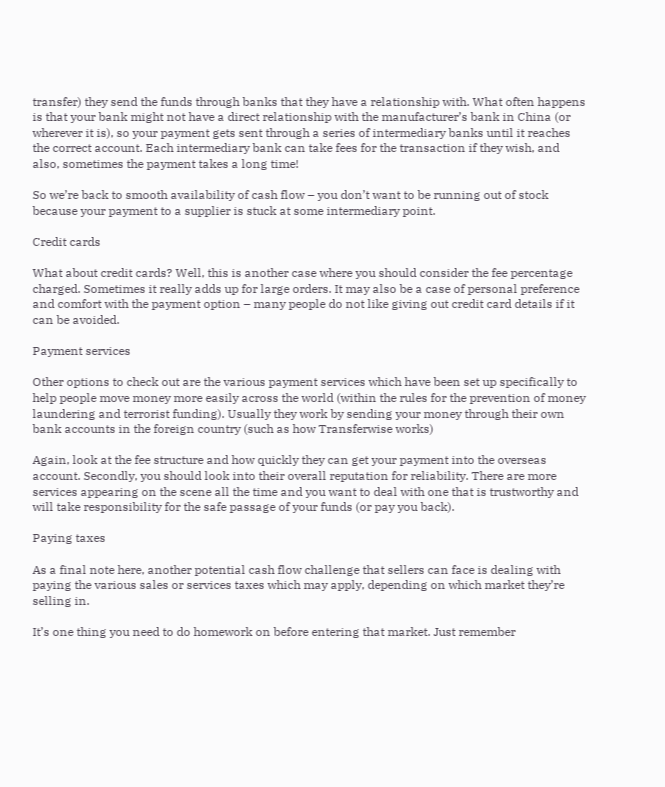transfer) they send the funds through banks that they have a relationship with. What often happens is that your bank might not have a direct relationship with the manufacturer’s bank in China (or wherever it is), so your payment gets sent through a series of intermediary banks until it reaches the correct account. Each intermediary bank can take fees for the transaction if they wish, and also, sometimes the payment takes a long time!

So we’re back to smooth availability of cash flow – you don’t want to be running out of stock because your payment to a supplier is stuck at some intermediary point.

Credit cards

What about credit cards? Well, this is another case where you should consider the fee percentage charged. Sometimes it really adds up for large orders. It may also be a case of personal preference and comfort with the payment option – many people do not like giving out credit card details if it can be avoided.

Payment services

Other options to check out are the various payment services which have been set up specifically to help people move money more easily across the world (within the rules for the prevention of money laundering and terrorist funding). Usually they work by sending your money through their own bank accounts in the foreign country (such as how Transferwise works)

Again, look at the fee structure and how quickly they can get your payment into the overseas account. Secondly, you should look into their overall reputation for reliability. There are more services appearing on the scene all the time and you want to deal with one that is trustworthy and will take responsibility for the safe passage of your funds (or pay you back).

Paying taxes

As a final note here, another potential cash flow challenge that sellers can face is dealing with paying the various sales or services taxes which may apply, depending on which market they’re selling in.

It’s one thing you need to do homework on before entering that market. Just remember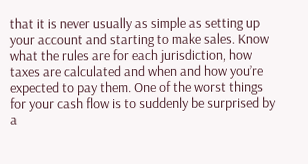that it is never usually as simple as setting up your account and starting to make sales. Know what the rules are for each jurisdiction, how taxes are calculated and when and how you’re expected to pay them. One of the worst things for your cash flow is to suddenly be surprised by a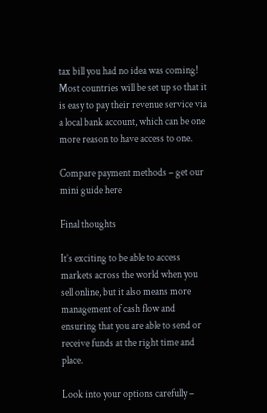tax bill you had no idea was coming! Most countries will be set up so that it is easy to pay their revenue service via a local bank account, which can be one more reason to have access to one.

Compare payment methods – get our mini guide here

Final thoughts

It’s exciting to be able to access markets across the world when you sell online, but it also means more management of cash flow and ensuring that you are able to send or receive funds at the right time and place.

Look into your options carefully –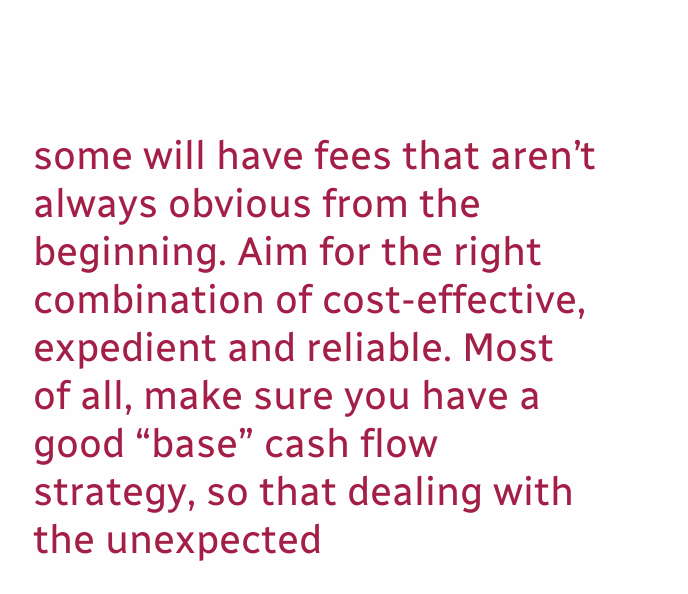some will have fees that aren’t always obvious from the beginning. Aim for the right combination of cost-effective, expedient and reliable. Most of all, make sure you have a good “base” cash flow strategy, so that dealing with the unexpected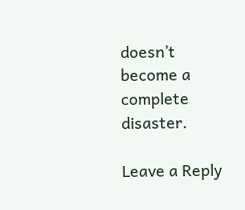doesn’t become a complete disaster.

Leave a Reply